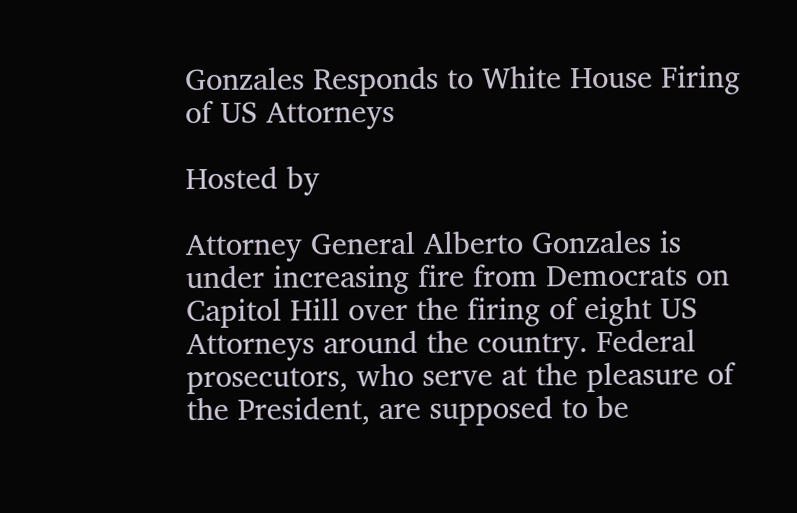Gonzales Responds to White House Firing of US Attorneys

Hosted by

Attorney General Alberto Gonzales is under increasing fire from Democrats on Capitol Hill over the firing of eight US Attorneys around the country. Federal prosecutors, who serve at the pleasure of the President, are supposed to be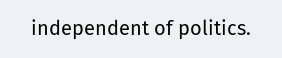independent of politics.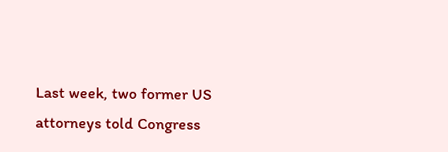Last week, two former US attorneys told Congress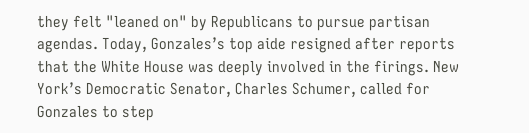they felt "leaned on" by Republicans to pursue partisan agendas. Today, Gonzales’s top aide resigned after reports that the White House was deeply involved in the firings. New York’s Democratic Senator, Charles Schumer, called for Gonzales to step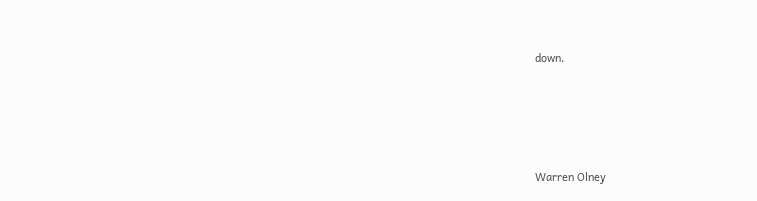down.




Warren Olney